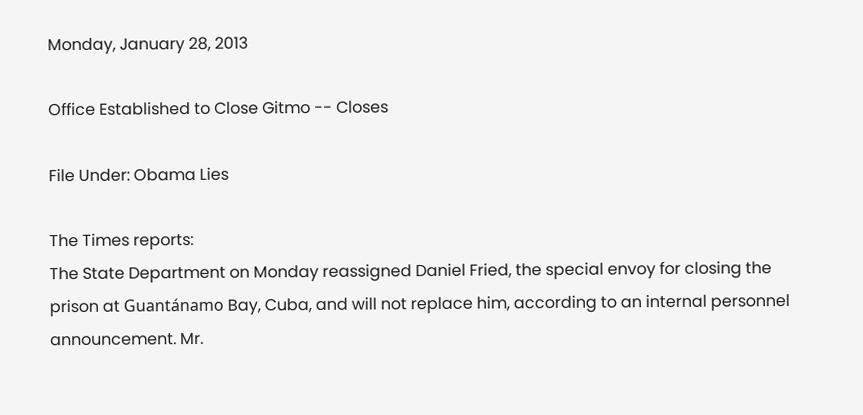Monday, January 28, 2013

Office Established to Close Gitmo -- Closes

File Under: Obama Lies

The Times reports:
The State Department on Monday reassigned Daniel Fried, the special envoy for closing the prison at Guantánamo Bay, Cuba, and will not replace him, according to an internal personnel announcement. Mr.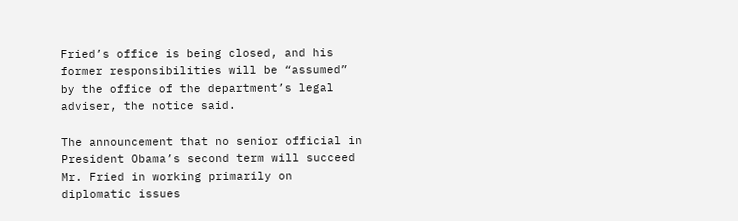Fried’s office is being closed, and his former responsibilities will be “assumed” by the office of the department’s legal adviser, the notice said.

The announcement that no senior official in President Obama’s second term will succeed Mr. Fried in working primarily on diplomatic issues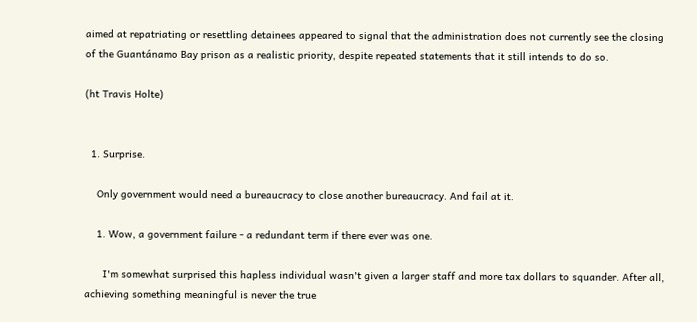aimed at repatriating or resettling detainees appeared to signal that the administration does not currently see the closing of the Guantánamo Bay prison as a realistic priority, despite repeated statements that it still intends to do so.

(ht Travis Holte)


  1. Surprise.

    Only government would need a bureaucracy to close another bureaucracy. And fail at it.

    1. Wow, a government failure - a redundant term if there ever was one.

      I'm somewhat surprised this hapless individual wasn't given a larger staff and more tax dollars to squander. After all, achieving something meaningful is never the true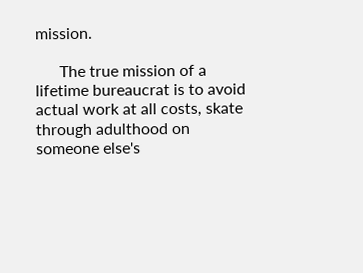mission.

      The true mission of a lifetime bureaucrat is to avoid actual work at all costs, skate through adulthood on someone else's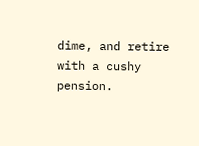dime, and retire with a cushy pension.